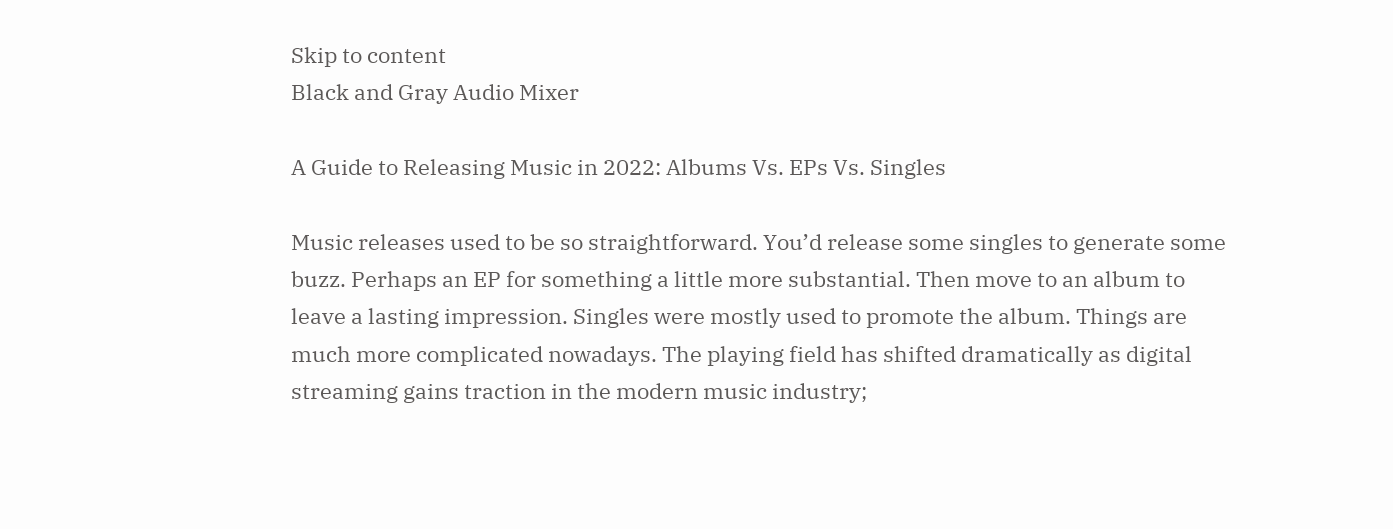Skip to content
Black and Gray Audio Mixer

A Guide to Releasing Music in 2022: Albums Vs. EPs Vs. Singles

Music releases used to be so straightforward. You’d release some singles to generate some buzz. Perhaps an EP for something a little more substantial. Then move to an album to leave a lasting impression. Singles were mostly used to promote the album. Things are much more complicated nowadays. The playing field has shifted dramatically as digital streaming gains traction in the modern music industry;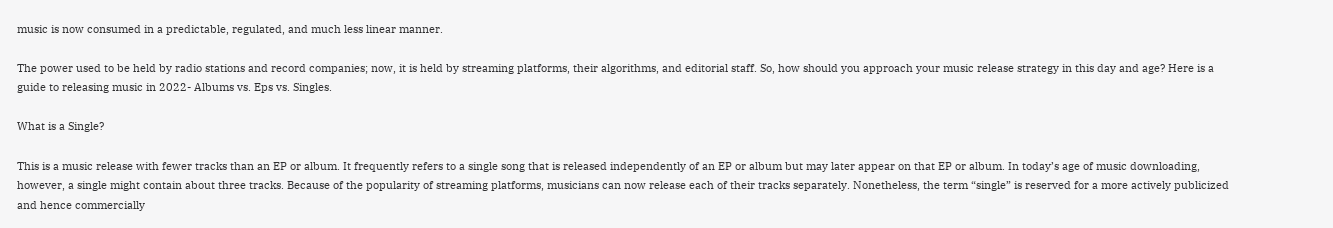music is now consumed in a predictable, regulated, and much less linear manner.

The power used to be held by radio stations and record companies; now, it is held by streaming platforms, their algorithms, and editorial staff. So, how should you approach your music release strategy in this day and age? Here is a guide to releasing music in 2022- Albums vs. Eps vs. Singles.

What is a Single?

This is a music release with fewer tracks than an EP or album. It frequently refers to a single song that is released independently of an EP or album but may later appear on that EP or album. In today’s age of music downloading, however, a single might contain about three tracks. Because of the popularity of streaming platforms, musicians can now release each of their tracks separately. Nonetheless, the term “single” is reserved for a more actively publicized and hence commercially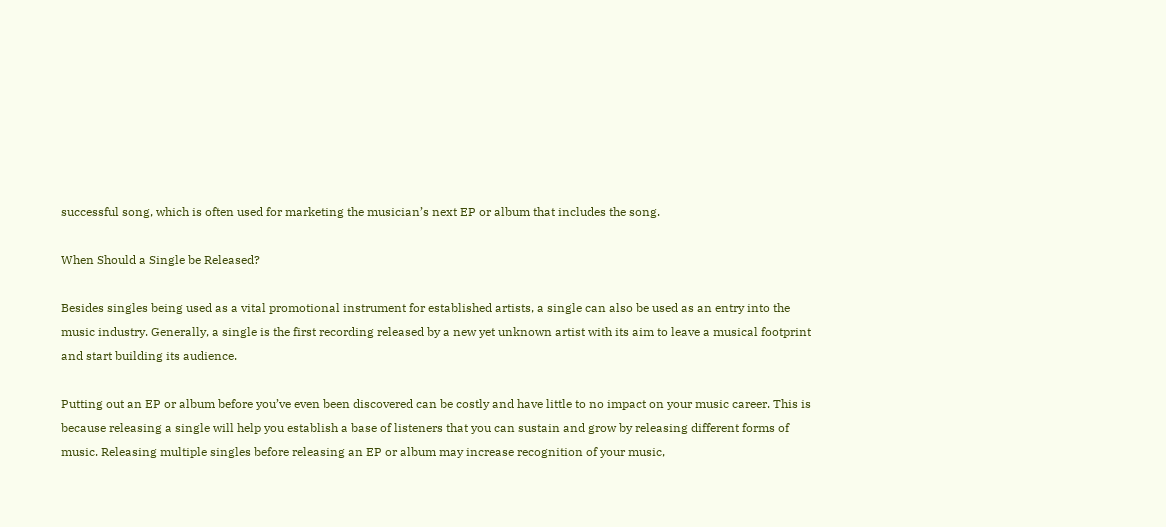successful song, which is often used for marketing the musician’s next EP or album that includes the song.

When Should a Single be Released?

Besides singles being used as a vital promotional instrument for established artists, a single can also be used as an entry into the music industry. Generally, a single is the first recording released by a new yet unknown artist with its aim to leave a musical footprint and start building its audience.

Putting out an EP or album before you’ve even been discovered can be costly and have little to no impact on your music career. This is because releasing a single will help you establish a base of listeners that you can sustain and grow by releasing different forms of music. Releasing multiple singles before releasing an EP or album may increase recognition of your music,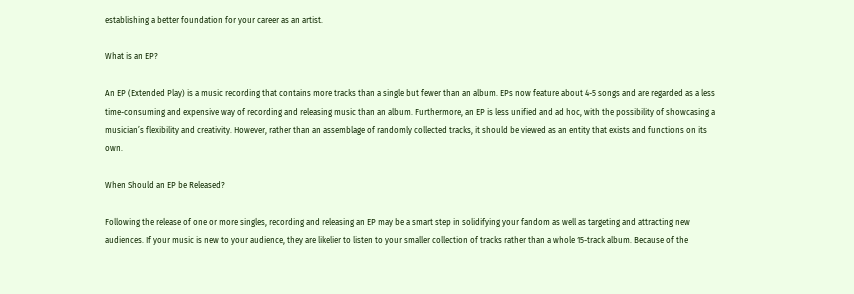establishing a better foundation for your career as an artist.

What is an EP?

An EP (Extended Play) is a music recording that contains more tracks than a single but fewer than an album. EPs now feature about 4-5 songs and are regarded as a less time-consuming and expensive way of recording and releasing music than an album. Furthermore, an EP is less unified and ad hoc, with the possibility of showcasing a musician’s flexibility and creativity. However, rather than an assemblage of randomly collected tracks, it should be viewed as an entity that exists and functions on its own.

When Should an EP be Released?

Following the release of one or more singles, recording and releasing an EP may be a smart step in solidifying your fandom as well as targeting and attracting new audiences. If your music is new to your audience, they are likelier to listen to your smaller collection of tracks rather than a whole 15-track album. Because of the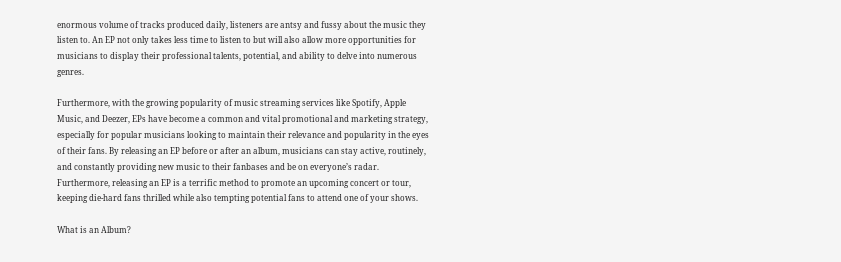enormous volume of tracks produced daily, listeners are antsy and fussy about the music they listen to. An EP not only takes less time to listen to but will also allow more opportunities for musicians to display their professional talents, potential, and ability to delve into numerous genres.

Furthermore, with the growing popularity of music streaming services like Spotify, Apple Music, and Deezer, EPs have become a common and vital promotional and marketing strategy, especially for popular musicians looking to maintain their relevance and popularity in the eyes of their fans. By releasing an EP before or after an album, musicians can stay active, routinely, and constantly providing new music to their fanbases and be on everyone’s radar. Furthermore, releasing an EP is a terrific method to promote an upcoming concert or tour, keeping die-hard fans thrilled while also tempting potential fans to attend one of your shows.

What is an Album?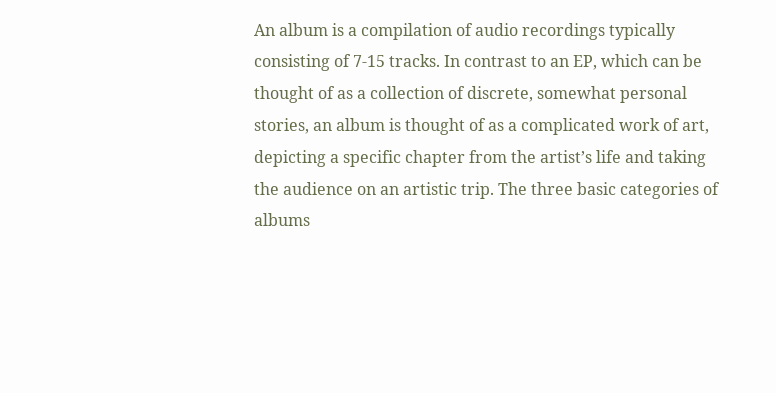An album is a compilation of audio recordings typically consisting of 7-15 tracks. In contrast to an EP, which can be thought of as a collection of discrete, somewhat personal stories, an album is thought of as a complicated work of art, depicting a specific chapter from the artist’s life and taking the audience on an artistic trip. The three basic categories of albums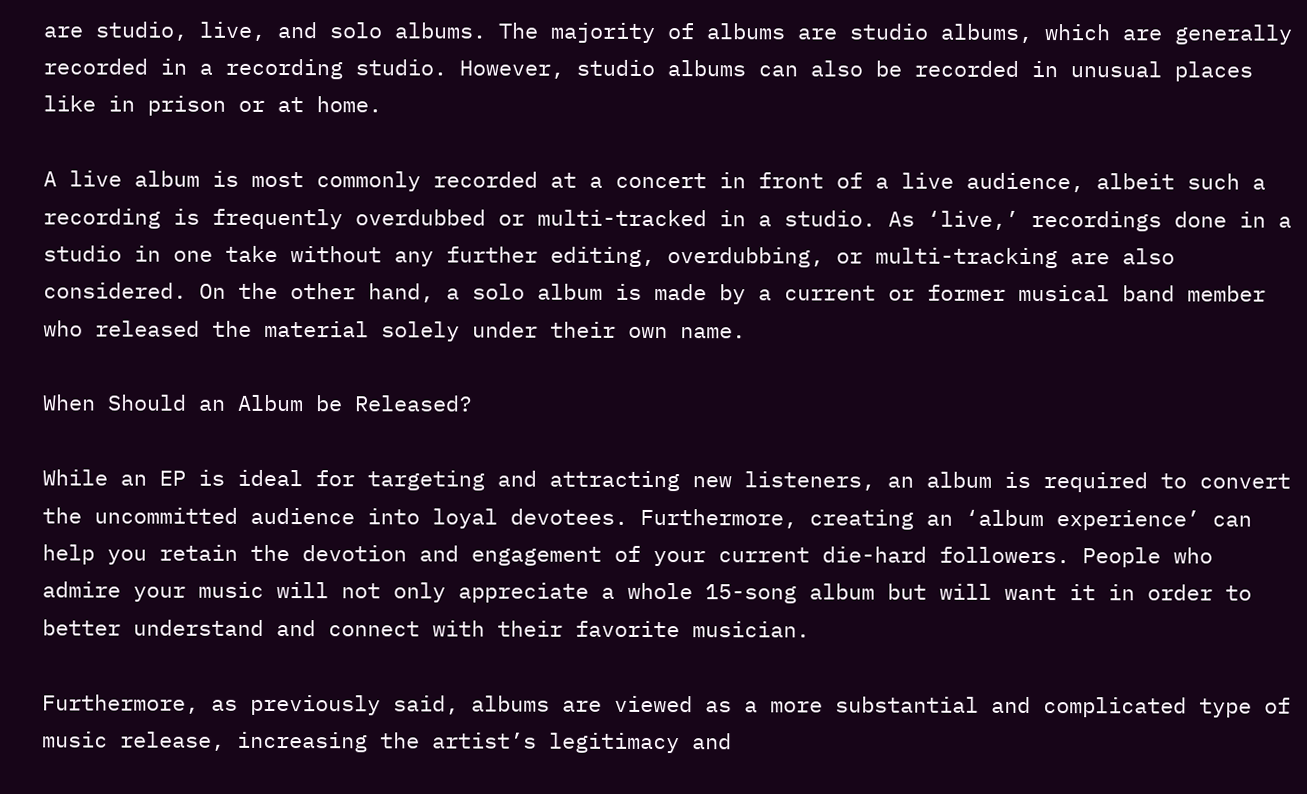are studio, live, and solo albums. The majority of albums are studio albums, which are generally recorded in a recording studio. However, studio albums can also be recorded in unusual places like in prison or at home.

A live album is most commonly recorded at a concert in front of a live audience, albeit such a recording is frequently overdubbed or multi-tracked in a studio. As ‘live,’ recordings done in a studio in one take without any further editing, overdubbing, or multi-tracking are also considered. On the other hand, a solo album is made by a current or former musical band member who released the material solely under their own name.

When Should an Album be Released?

While an EP is ideal for targeting and attracting new listeners, an album is required to convert the uncommitted audience into loyal devotees. Furthermore, creating an ‘album experience’ can help you retain the devotion and engagement of your current die-hard followers. People who admire your music will not only appreciate a whole 15-song album but will want it in order to better understand and connect with their favorite musician.

Furthermore, as previously said, albums are viewed as a more substantial and complicated type of music release, increasing the artist’s legitimacy and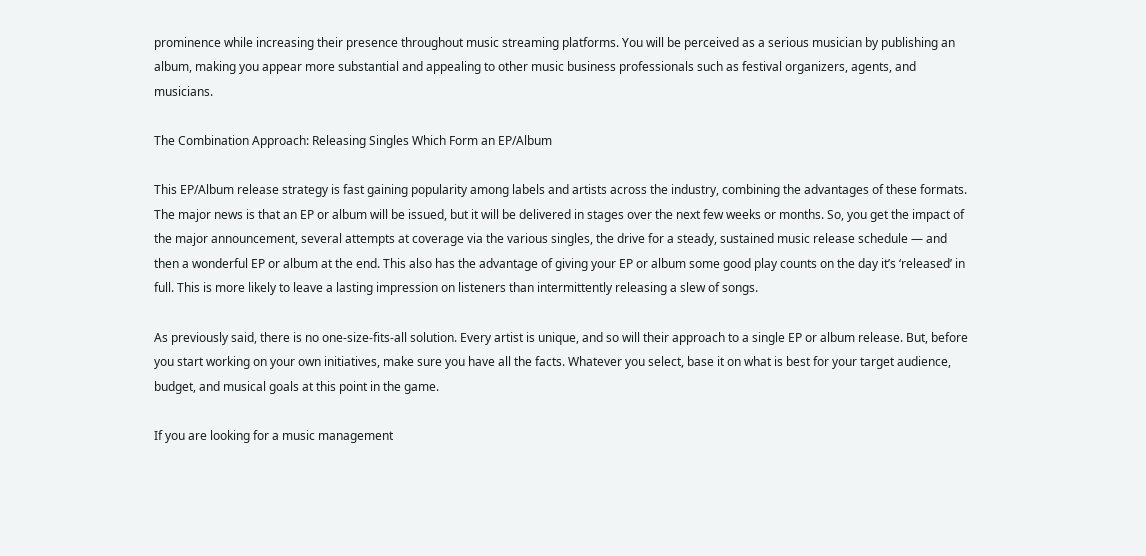prominence while increasing their presence throughout music streaming platforms. You will be perceived as a serious musician by publishing an album, making you appear more substantial and appealing to other music business professionals such as festival organizers, agents, and musicians.

The Combination Approach: Releasing Singles Which Form an EP/Album

This EP/Album release strategy is fast gaining popularity among labels and artists across the industry, combining the advantages of these formats. The major news is that an EP or album will be issued, but it will be delivered in stages over the next few weeks or months. So, you get the impact of the major announcement, several attempts at coverage via the various singles, the drive for a steady, sustained music release schedule — and then a wonderful EP or album at the end. This also has the advantage of giving your EP or album some good play counts on the day it’s ‘released’ in full. This is more likely to leave a lasting impression on listeners than intermittently releasing a slew of songs.

As previously said, there is no one-size-fits-all solution. Every artist is unique, and so will their approach to a single EP or album release. But, before you start working on your own initiatives, make sure you have all the facts. Whatever you select, base it on what is best for your target audience, budget, and musical goals at this point in the game.

If you are looking for a music management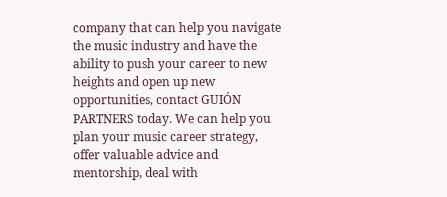company that can help you navigate the music industry and have the ability to push your career to new heights and open up new opportunities, contact GUIÓN PARTNERS today. We can help you plan your music career strategy, offer valuable advice and mentorship, deal with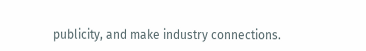publicity, and make industry connections.